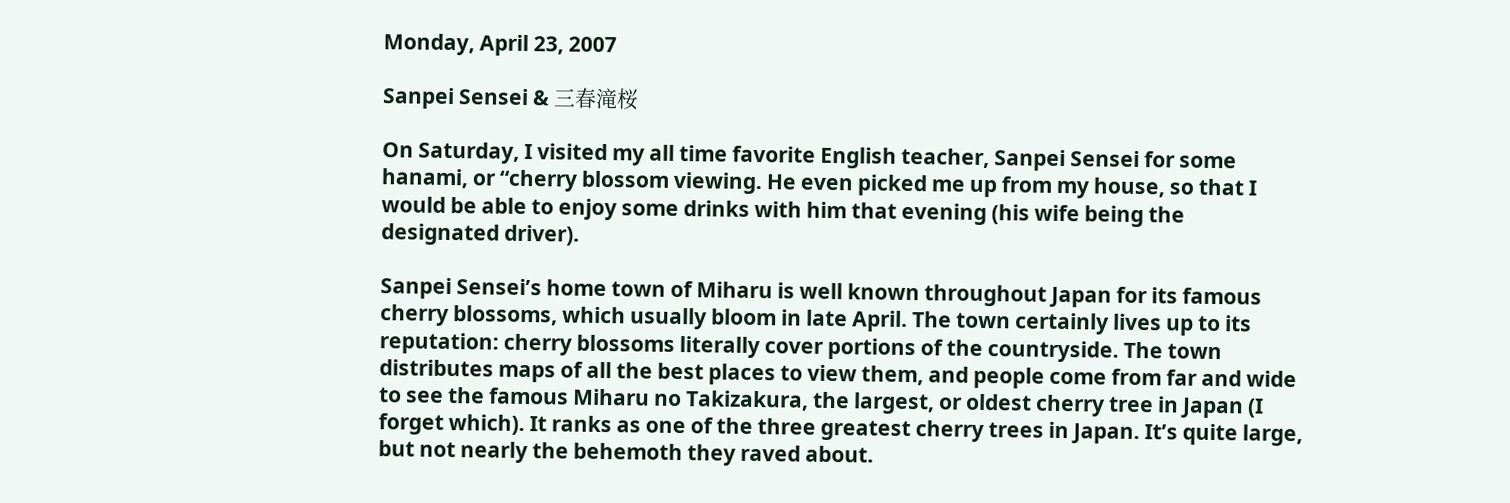Monday, April 23, 2007

Sanpei Sensei & 三春滝桜

On Saturday, I visited my all time favorite English teacher, Sanpei Sensei for some hanami, or “cherry blossom viewing. He even picked me up from my house, so that I would be able to enjoy some drinks with him that evening (his wife being the designated driver).

Sanpei Sensei’s home town of Miharu is well known throughout Japan for its famous cherry blossoms, which usually bloom in late April. The town certainly lives up to its reputation: cherry blossoms literally cover portions of the countryside. The town distributes maps of all the best places to view them, and people come from far and wide to see the famous Miharu no Takizakura, the largest, or oldest cherry tree in Japan (I forget which). It ranks as one of the three greatest cherry trees in Japan. It’s quite large, but not nearly the behemoth they raved about.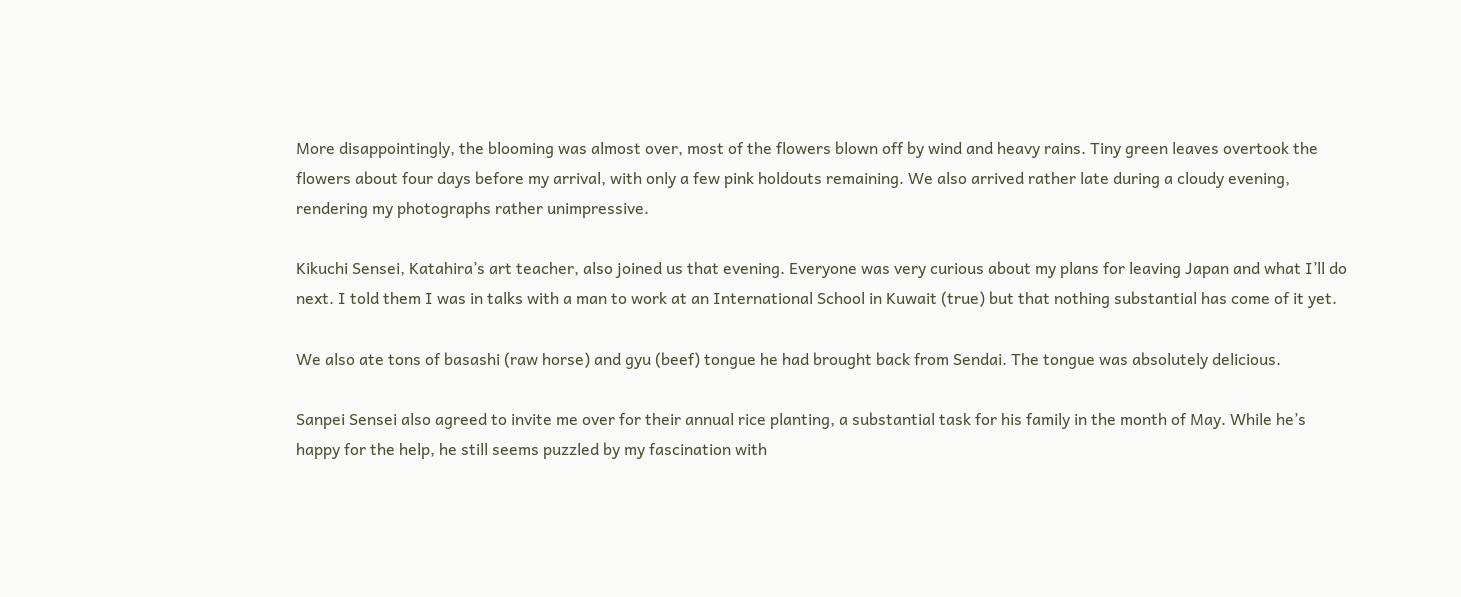More disappointingly, the blooming was almost over, most of the flowers blown off by wind and heavy rains. Tiny green leaves overtook the flowers about four days before my arrival, with only a few pink holdouts remaining. We also arrived rather late during a cloudy evening, rendering my photographs rather unimpressive.

Kikuchi Sensei, Katahira’s art teacher, also joined us that evening. Everyone was very curious about my plans for leaving Japan and what I’ll do next. I told them I was in talks with a man to work at an International School in Kuwait (true) but that nothing substantial has come of it yet.

We also ate tons of basashi (raw horse) and gyu (beef) tongue he had brought back from Sendai. The tongue was absolutely delicious.

Sanpei Sensei also agreed to invite me over for their annual rice planting, a substantial task for his family in the month of May. While he’s happy for the help, he still seems puzzled by my fascination with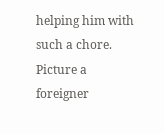helping him with such a chore. Picture a foreigner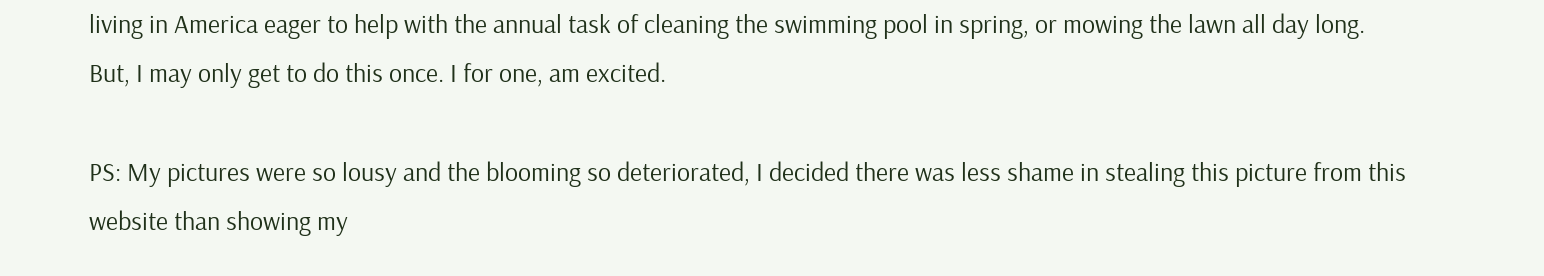living in America eager to help with the annual task of cleaning the swimming pool in spring, or mowing the lawn all day long. But, I may only get to do this once. I for one, am excited.

PS: My pictures were so lousy and the blooming so deteriorated, I decided there was less shame in stealing this picture from this website than showing my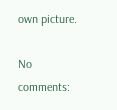own picture.

No comments: